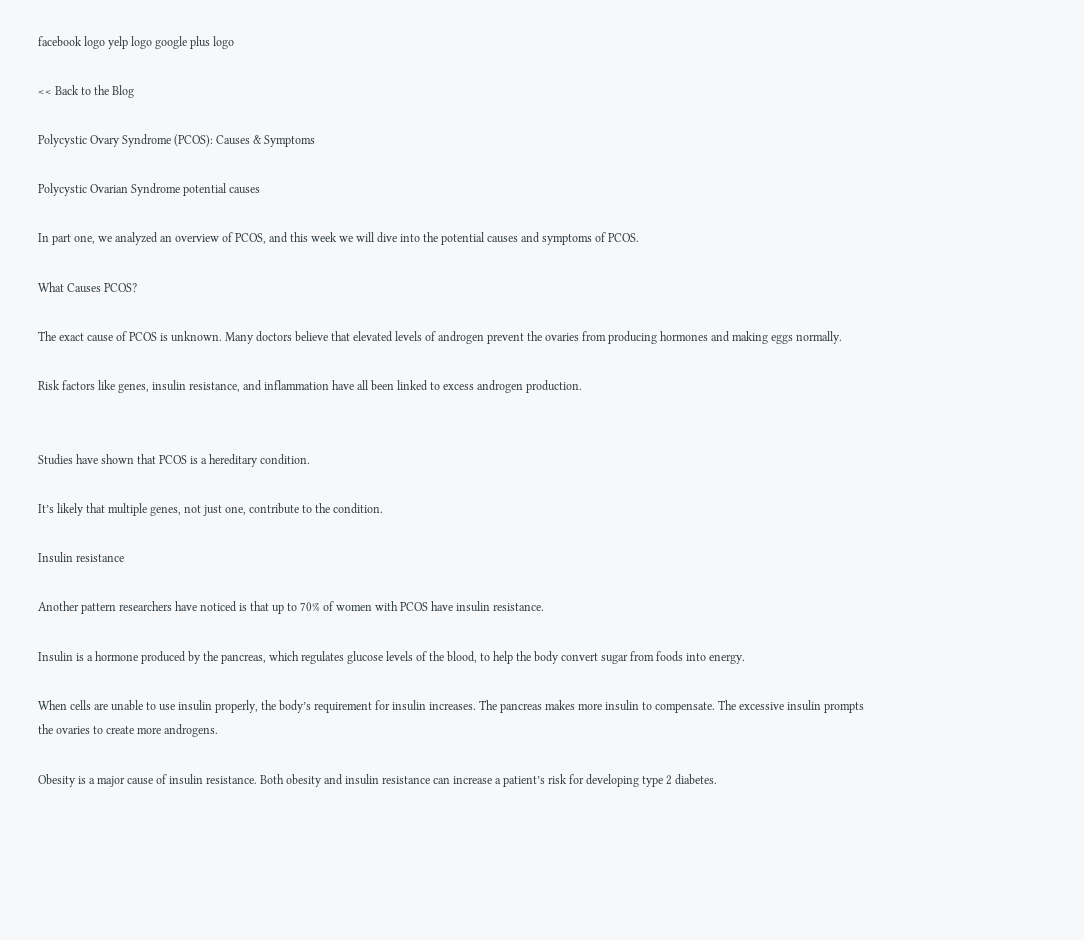facebook logo yelp logo google plus logo

<< Back to the Blog

Polycystic Ovary Syndrome (PCOS): Causes & Symptoms

Polycystic Ovarian Syndrome potential causes

In part one, we analyzed an overview of PCOS, and this week we will dive into the potential causes and symptoms of PCOS.

What Causes PCOS?

The exact cause of PCOS is unknown. Many doctors believe that elevated levels of androgen prevent the ovaries from producing hormones and making eggs normally.

Risk factors like genes, insulin resistance, and inflammation have all been linked to excess androgen production.


Studies have shown that PCOS is a hereditary condition.

It’s likely that multiple genes, not just one, contribute to the condition.

Insulin resistance

Another pattern researchers have noticed is that up to 70% of women with PCOS have insulin resistance.

Insulin is a hormone produced by the pancreas, which regulates glucose levels of the blood, to help the body convert sugar from foods into energy.

When cells are unable to use insulin properly, the body’s requirement for insulin increases. The pancreas makes more insulin to compensate. The excessive insulin prompts the ovaries to create more androgens.

Obesity is a major cause of insulin resistance. Both obesity and insulin resistance can increase a patient’s risk for developing type 2 diabetes.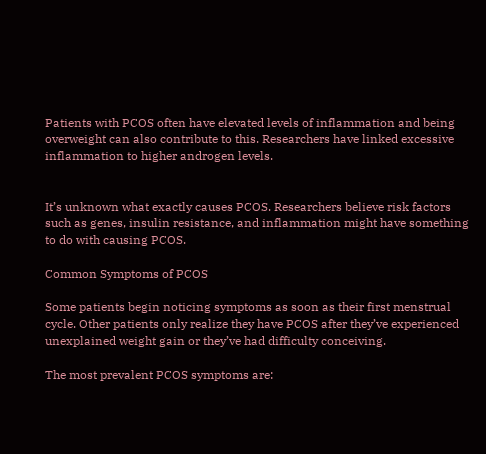Patients with PCOS often have elevated levels of inflammation and being overweight can also contribute to this. Researchers have linked excessive inflammation to higher androgen levels.


It’s unknown what exactly causes PCOS. Researchers believe risk factors such as genes, insulin resistance, and inflammation might have something to do with causing PCOS.

Common Symptoms of PCOS

Some patients begin noticing symptoms as soon as their first menstrual cycle. Other patients only realize they have PCOS after they’ve experienced unexplained weight gain or they’ve had difficulty conceiving.

The most prevalent PCOS symptoms are: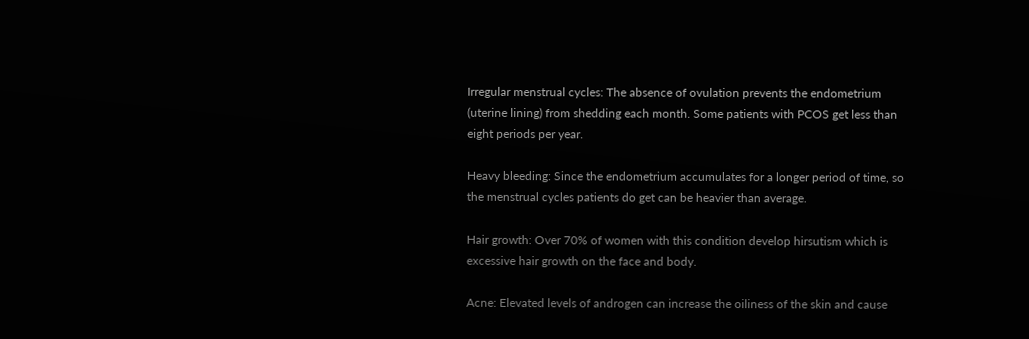Irregular menstrual cycles: The absence of ovulation prevents the endometrium (uterine lining) from shedding each month. Some patients with PCOS get less than eight periods per year.

Heavy bleeding: Since the endometrium accumulates for a longer period of time, so the menstrual cycles patients do get can be heavier than average.

Hair growth: Over 70% of women with this condition develop hirsutism which is excessive hair growth on the face and body.

Acne: Elevated levels of androgen can increase the oiliness of the skin and cause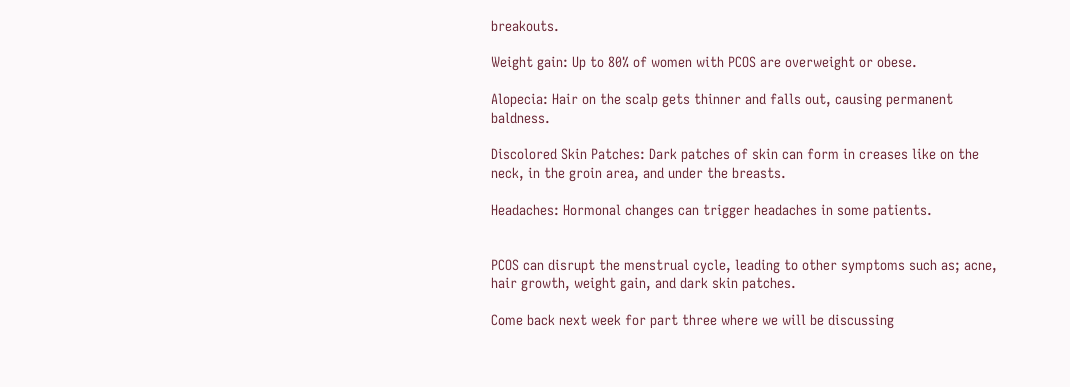breakouts.

Weight gain: Up to 80% of women with PCOS are overweight or obese.

Alopecia: Hair on the scalp gets thinner and falls out, causing permanent baldness.

Discolored Skin Patches: Dark patches of skin can form in creases like on the neck, in the groin area, and under the breasts.

Headaches: Hormonal changes can trigger headaches in some patients.


PCOS can disrupt the menstrual cycle, leading to other symptoms such as; acne, hair growth, weight gain, and dark skin patches.

Come back next week for part three where we will be discussing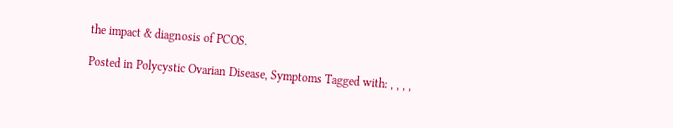the impact & diagnosis of PCOS.

Posted in Polycystic Ovarian Disease, Symptoms Tagged with: , , , ,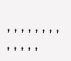, , , , , , , , , , , , ,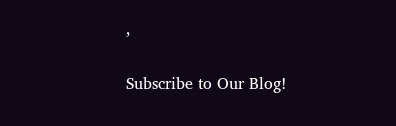,

Subscribe to Our Blog!